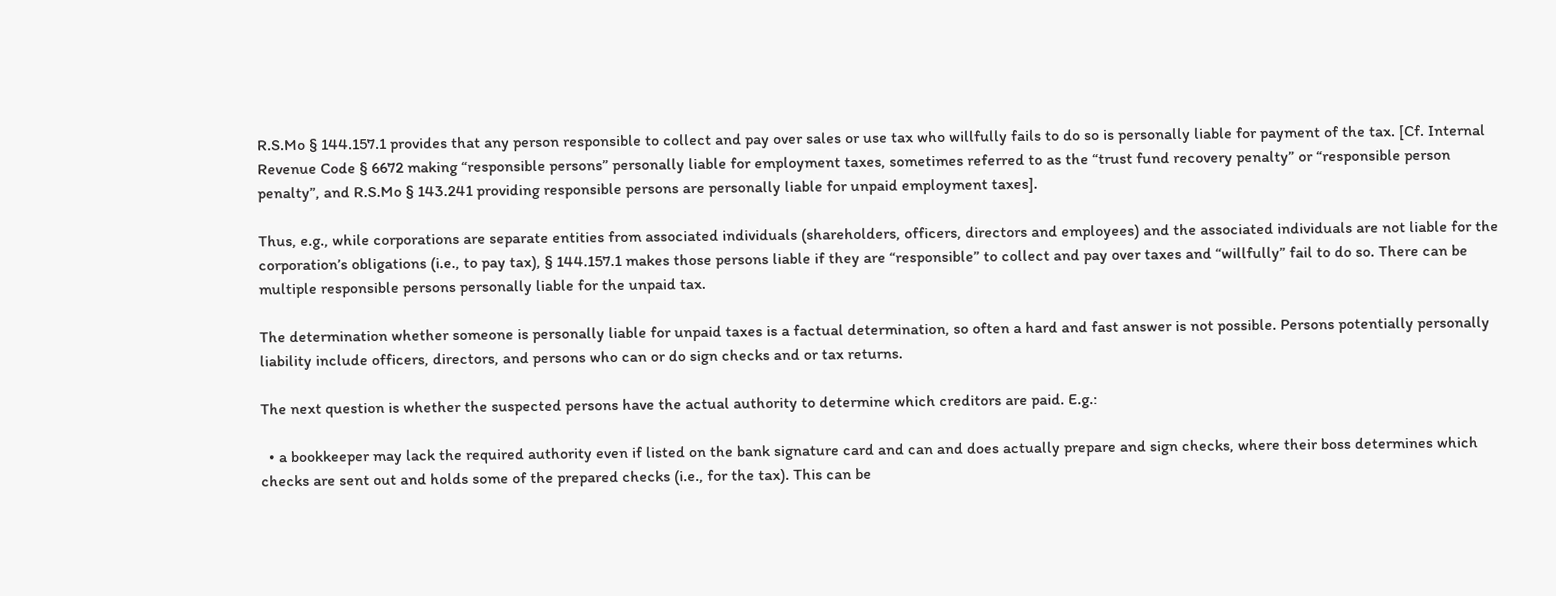R.S.Mo § 144.157.1 provides that any person responsible to collect and pay over sales or use tax who willfully fails to do so is personally liable for payment of the tax. [Cf. Internal Revenue Code § 6672 making “responsible persons” personally liable for employment taxes, sometimes referred to as the “trust fund recovery penalty” or “responsible person penalty”, and R.S.Mo § 143.241 providing responsible persons are personally liable for unpaid employment taxes].

Thus, e.g., while corporations are separate entities from associated individuals (shareholders, officers, directors and employees) and the associated individuals are not liable for the corporation’s obligations (i.e., to pay tax), § 144.157.1 makes those persons liable if they are “responsible” to collect and pay over taxes and “willfully” fail to do so. There can be multiple responsible persons personally liable for the unpaid tax.

The determination whether someone is personally liable for unpaid taxes is a factual determination, so often a hard and fast answer is not possible. Persons potentially personally liability include officers, directors, and persons who can or do sign checks and or tax returns.

The next question is whether the suspected persons have the actual authority to determine which creditors are paid. E.g.:

  • a bookkeeper may lack the required authority even if listed on the bank signature card and can and does actually prepare and sign checks, where their boss determines which checks are sent out and holds some of the prepared checks (i.e., for the tax). This can be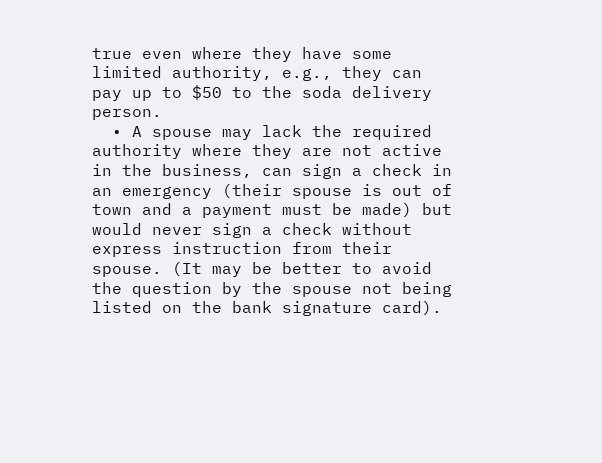true even where they have some limited authority, e.g., they can pay up to $50 to the soda delivery person.
  • A spouse may lack the required authority where they are not active in the business, can sign a check in an emergency (their spouse is out of town and a payment must be made) but would never sign a check without express instruction from their spouse. (It may be better to avoid the question by the spouse not being listed on the bank signature card).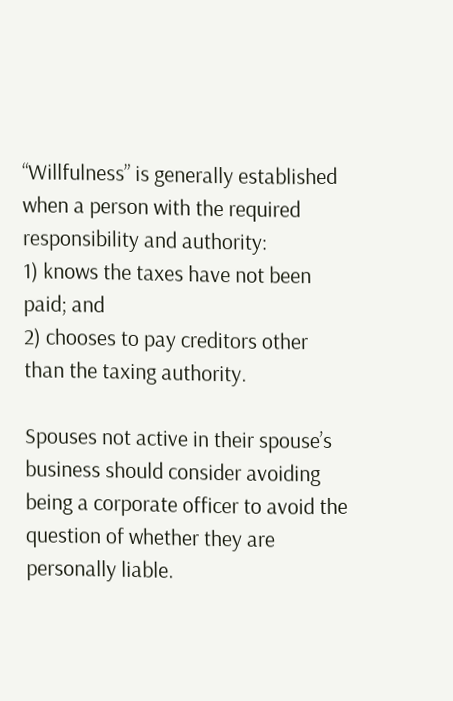“Willfulness” is generally established when a person with the required responsibility and authority:
1) knows the taxes have not been paid; and
2) chooses to pay creditors other than the taxing authority.

Spouses not active in their spouse’s business should consider avoiding being a corporate officer to avoid the question of whether they are personally liable.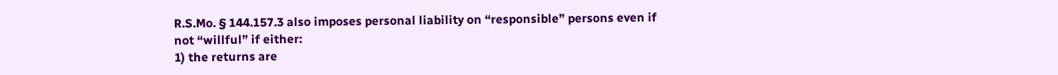R.S.Mo. § 144.157.3 also imposes personal liability on “responsible” persons even if not “willful” if either:
1) the returns are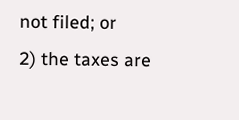not filed; or
2) the taxes are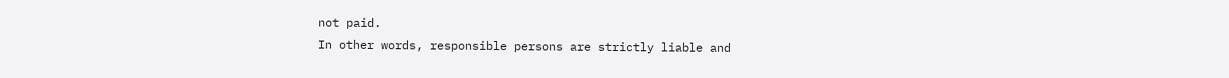not paid.
In other words, responsible persons are strictly liable and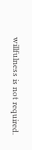willfulness is not required.